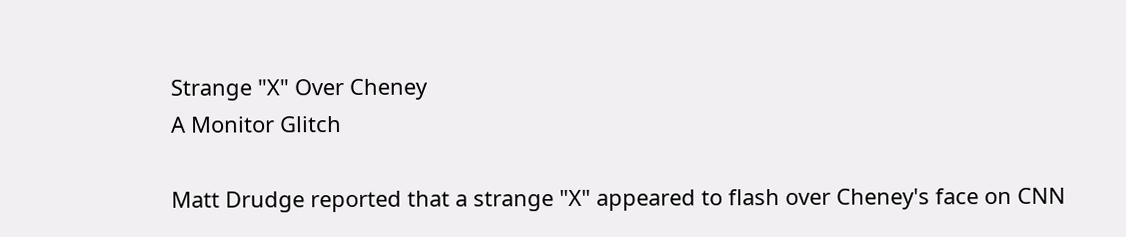Strange "X" Over Cheney
A Monitor Glitch

Matt Drudge reported that a strange "X" appeared to flash over Cheney's face on CNN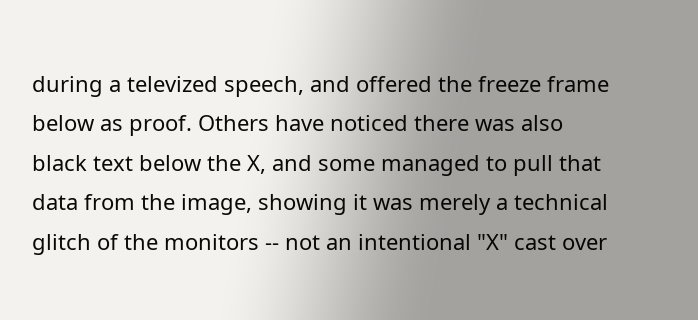during a televized speech, and offered the freeze frame below as proof. Others have noticed there was also black text below the X, and some managed to pull that data from the image, showing it was merely a technical glitch of the monitors -- not an intentional "X" cast over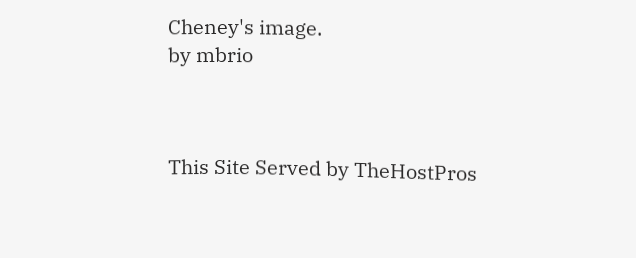Cheney's image.
by mbrio



This Site Served by TheHostPros